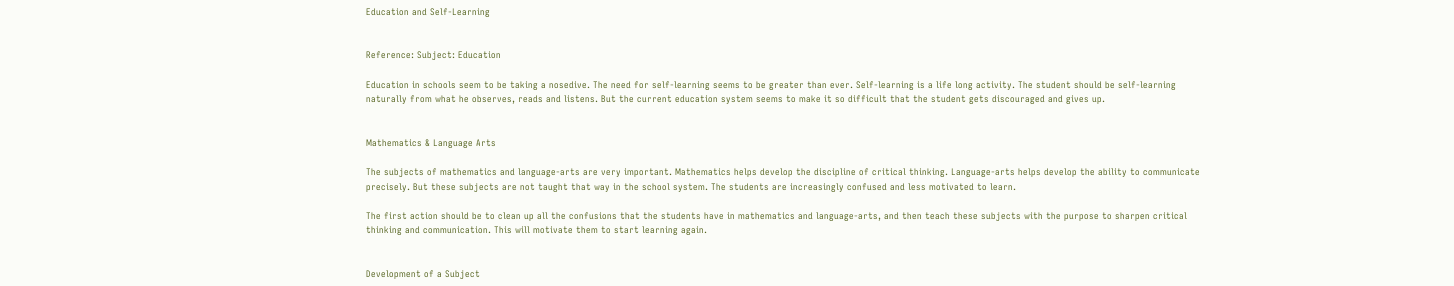Education and Self-Learning


Reference: Subject: Education

Education in schools seem to be taking a nosedive. The need for self-learning seems to be greater than ever. Self-learning is a life long activity. The student should be self-learning naturally from what he observes, reads and listens. But the current education system seems to make it so difficult that the student gets discouraged and gives up.


Mathematics & Language Arts

The subjects of mathematics and language-arts are very important. Mathematics helps develop the discipline of critical thinking. Language-arts helps develop the ability to communicate precisely. But these subjects are not taught that way in the school system. The students are increasingly confused and less motivated to learn.

The first action should be to clean up all the confusions that the students have in mathematics and language-arts, and then teach these subjects with the purpose to sharpen critical thinking and communication. This will motivate them to start learning again.


Development of a Subject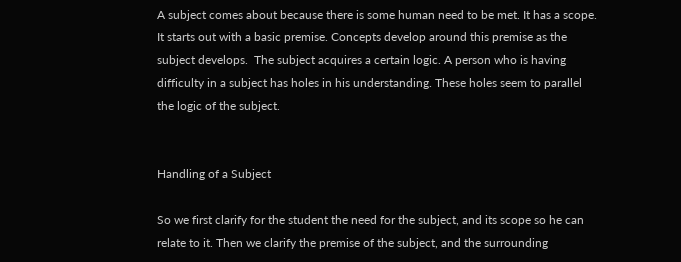A subject comes about because there is some human need to be met. It has a scope. It starts out with a basic premise. Concepts develop around this premise as the subject develops.  The subject acquires a certain logic. A person who is having difficulty in a subject has holes in his understanding. These holes seem to parallel the logic of the subject.


Handling of a Subject

So we first clarify for the student the need for the subject, and its scope so he can relate to it. Then we clarify the premise of the subject, and the surrounding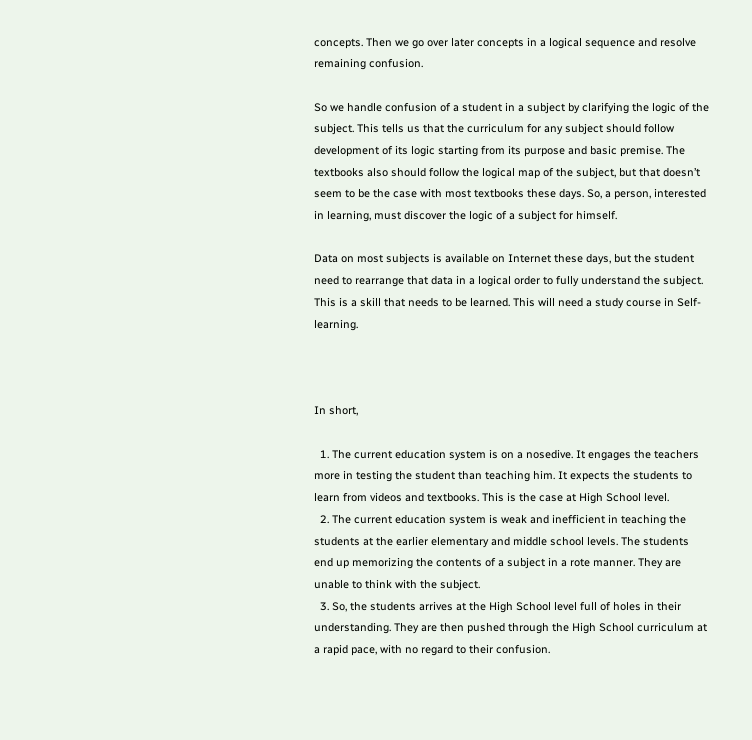concepts. Then we go over later concepts in a logical sequence and resolve remaining confusion.

So we handle confusion of a student in a subject by clarifying the logic of the subject. This tells us that the curriculum for any subject should follow development of its logic starting from its purpose and basic premise. The textbooks also should follow the logical map of the subject, but that doesn’t seem to be the case with most textbooks these days. So, a person, interested in learning, must discover the logic of a subject for himself.

Data on most subjects is available on Internet these days, but the student need to rearrange that data in a logical order to fully understand the subject. This is a skill that needs to be learned. This will need a study course in Self-learning.



In short,

  1. The current education system is on a nosedive. It engages the teachers more in testing the student than teaching him. It expects the students to learn from videos and textbooks. This is the case at High School level.
  2. The current education system is weak and inefficient in teaching the students at the earlier elementary and middle school levels. The students end up memorizing the contents of a subject in a rote manner. They are unable to think with the subject.
  3. So, the students arrives at the High School level full of holes in their understanding. They are then pushed through the High School curriculum at a rapid pace, with no regard to their confusion.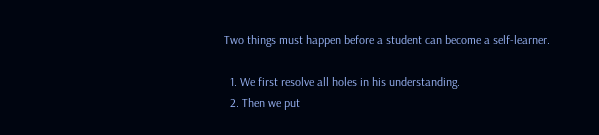Two things must happen before a student can become a self-learner.

  1. We first resolve all holes in his understanding.
  2. Then we put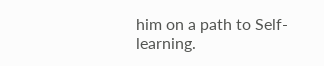him on a path to Self-learning.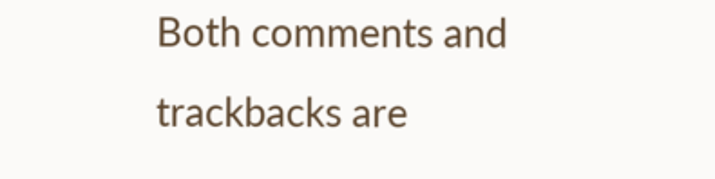Both comments and trackbacks are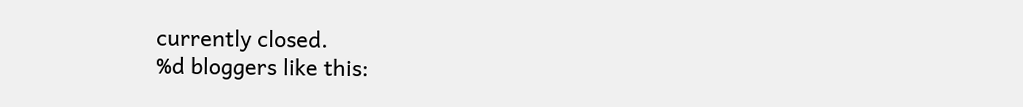currently closed.
%d bloggers like this: